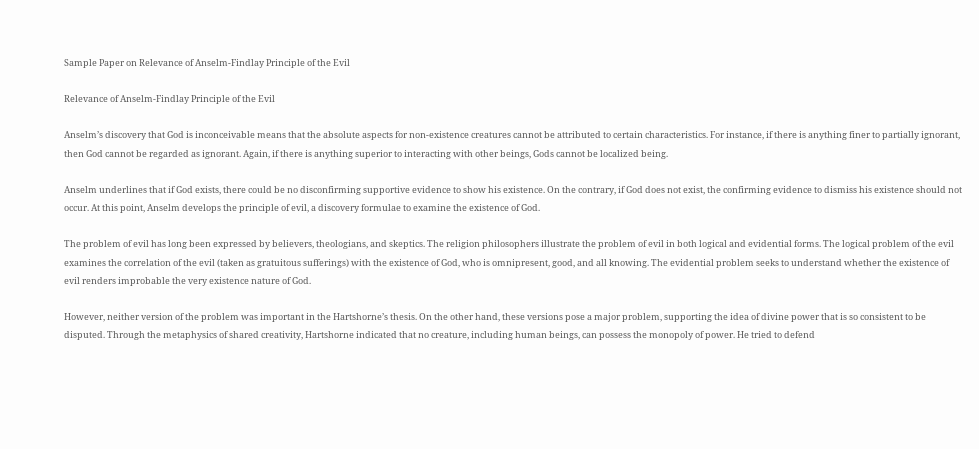Sample Paper on Relevance of Anselm-Findlay Principle of the Evil

Relevance of Anselm-Findlay Principle of the Evil

Anselm’s discovery that God is inconceivable means that the absolute aspects for non-existence creatures cannot be attributed to certain characteristics. For instance, if there is anything finer to partially ignorant, then God cannot be regarded as ignorant. Again, if there is anything superior to interacting with other beings, Gods cannot be localized being.

Anselm underlines that if God exists, there could be no disconfirming supportive evidence to show his existence. On the contrary, if God does not exist, the confirming evidence to dismiss his existence should not occur. At this point, Anselm develops the principle of evil, a discovery formulae to examine the existence of God.

The problem of evil has long been expressed by believers, theologians, and skeptics. The religion philosophers illustrate the problem of evil in both logical and evidential forms. The logical problem of the evil examines the correlation of the evil (taken as gratuitous sufferings) with the existence of God, who is omnipresent, good, and all knowing. The evidential problem seeks to understand whether the existence of evil renders improbable the very existence nature of God.

However, neither version of the problem was important in the Hartshorne’s thesis. On the other hand, these versions pose a major problem, supporting the idea of divine power that is so consistent to be disputed. Through the metaphysics of shared creativity, Hartshorne indicated that no creature, including human beings, can possess the monopoly of power. He tried to defend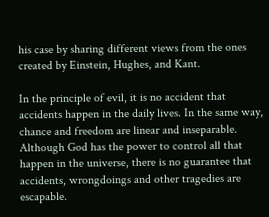his case by sharing different views from the ones created by Einstein, Hughes, and Kant.

In the principle of evil, it is no accident that accidents happen in the daily lives. In the same way, chance and freedom are linear and inseparable. Although God has the power to control all that happen in the universe, there is no guarantee that accidents, wrongdoings and other tragedies are escapable.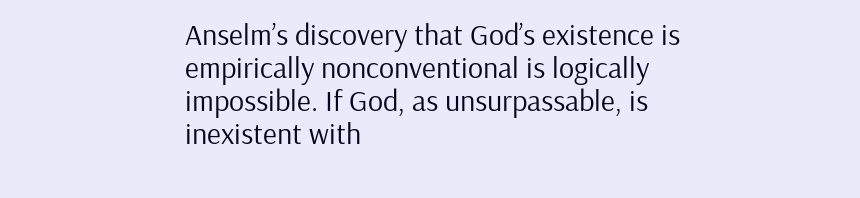Anselm’s discovery that God’s existence is empirically nonconventional is logically impossible. If God, as unsurpassable, is inexistent with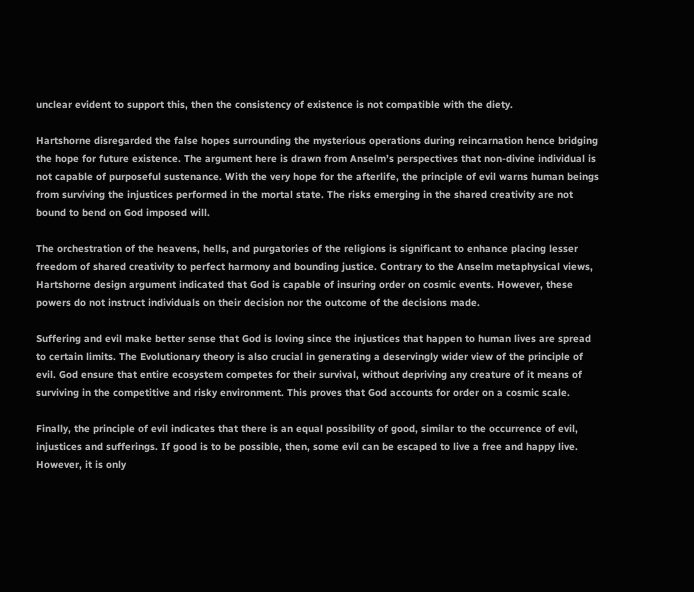unclear evident to support this, then the consistency of existence is not compatible with the diety.

Hartshorne disregarded the false hopes surrounding the mysterious operations during reincarnation hence bridging the hope for future existence. The argument here is drawn from Anselm’s perspectives that non-divine individual is not capable of purposeful sustenance. With the very hope for the afterlife, the principle of evil warns human beings from surviving the injustices performed in the mortal state. The risks emerging in the shared creativity are not bound to bend on God imposed will.

The orchestration of the heavens, hells, and purgatories of the religions is significant to enhance placing lesser freedom of shared creativity to perfect harmony and bounding justice. Contrary to the Anselm metaphysical views, Hartshorne design argument indicated that God is capable of insuring order on cosmic events. However, these powers do not instruct individuals on their decision nor the outcome of the decisions made.

Suffering and evil make better sense that God is loving since the injustices that happen to human lives are spread to certain limits. The Evolutionary theory is also crucial in generating a deservingly wider view of the principle of evil. God ensure that entire ecosystem competes for their survival, without depriving any creature of it means of surviving in the competitive and risky environment. This proves that God accounts for order on a cosmic scale.

Finally, the principle of evil indicates that there is an equal possibility of good, similar to the occurrence of evil, injustices and sufferings. If good is to be possible, then, some evil can be escaped to live a free and happy live. However, it is only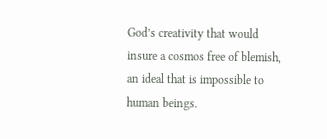God’s creativity that would insure a cosmos free of blemish, an ideal that is impossible to human beings.